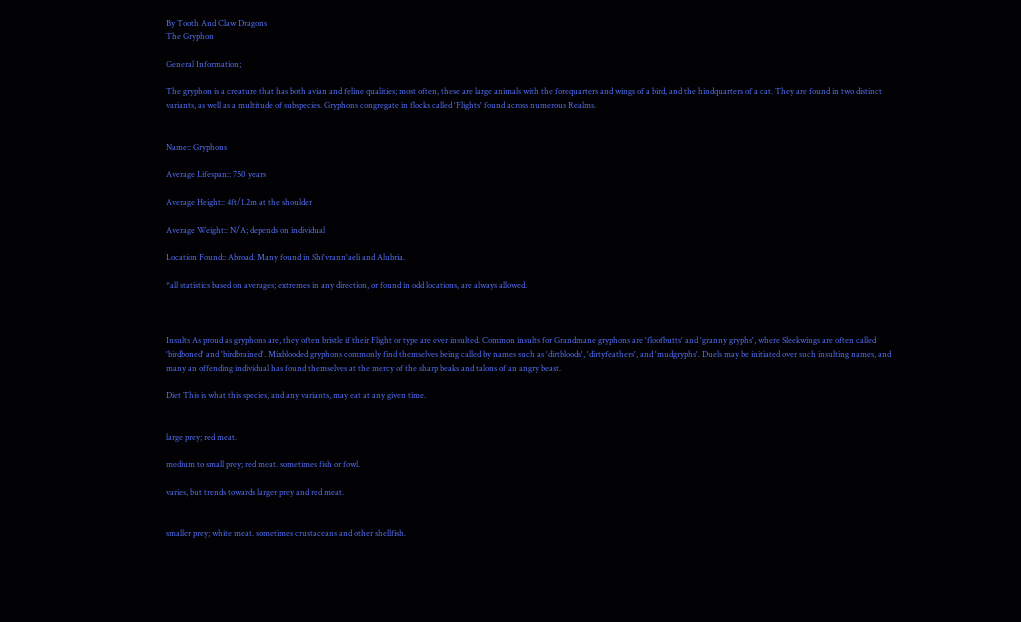By Tooth And Claw Dragons
The Gryphon

General Information;

The gryphon is a creature that has both avian and feline qualities; most often, these are large animals with the forequarters and wings of a bird, and the hindquarters of a cat. They are found in two distinct variants, as well as a multitude of subspecies. Gryphons congregate in flocks called 'Flights' found across numerous Realms.


Name:: Gryphons

Average Lifespan:: 750 years

Average Height:: 4ft/1.2m at the shoulder

Average Weight:: N/A; depends on individual

Location Found:: Abroad. Many found in Shi'vrann'aeli and Alubria.

*all statistics based on averages; extremes in any direction, or found in odd locations, are always allowed.



Insults As proud as gryphons are, they often bristle if their Flight or type are ever insulted. Common insults for Grandmane gryphons are 'floofbutts' and 'granny gryphs', where Sleekwings are often called 'birdboned' and 'birdbrained'. Mixblooded gryphons commonly find themselves being called by names such as 'dirtbloods', 'dirtyfeathers', and 'mudgryphs'. Duels may be initiated over such insulting names, and many an offending individual has found themselves at the mercy of the sharp beaks and talons of an angry beast.

Diet This is what this species, and any variants, may eat at any given time.


large prey; red meat.

medium to small prey; red meat. sometimes fish or fowl.

varies, but trends towards larger prey and red meat.


smaller prey; white meat. sometimes crustaceans and other shellfish.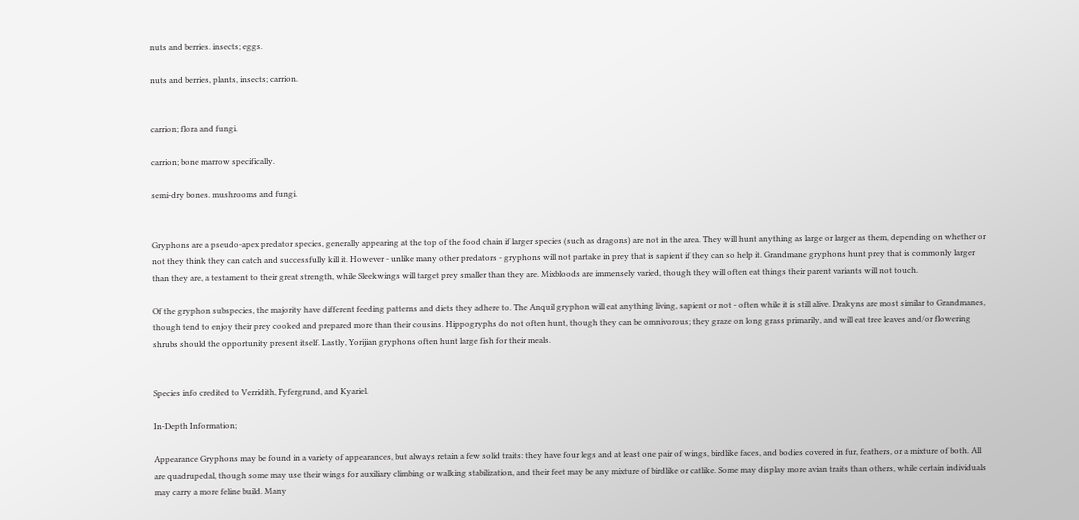nuts and berries. insects; eggs.

nuts and berries, plants, insects; carrion.


carrion; flora and fungi.

carrion; bone marrow specifically.

semi-dry bones. mushrooms and fungi.


Gryphons are a pseudo-apex predator species, generally appearing at the top of the food chain if larger species (such as dragons) are not in the area. They will hunt anything as large or larger as them, depending on whether or not they think they can catch and successfully kill it. However - unlike many other predators - gryphons will not partake in prey that is sapient if they can so help it. Grandmane gryphons hunt prey that is commonly larger than they are, a testament to their great strength, while Sleekwings will target prey smaller than they are. Mixbloods are immensely varied, though they will often eat things their parent variants will not touch.

Of the gryphon subspecies, the majority have different feeding patterns and diets they adhere to. The Anquil gryphon will eat anything living, sapient or not - often while it is still alive. Drakyns are most similar to Grandmanes, though tend to enjoy their prey cooked and prepared more than their cousins. Hippogryphs do not often hunt, though they can be omnivorous; they graze on long grass primarily, and will eat tree leaves and/or flowering shrubs should the opportunity present itself. Lastly, Yorijian gryphons often hunt large fish for their meals.


Species info credited to Verridith, Fyfergrund, and Kyariel.

In-Depth Information;

Appearance Gryphons may be found in a variety of appearances, but always retain a few solid traits: they have four legs and at least one pair of wings, birdlike faces, and bodies covered in fur, feathers, or a mixture of both. All are quadrupedal, though some may use their wings for auxiliary climbing or walking stabilization, and their feet may be any mixture of birdlike or catlike. Some may display more avian traits than others, while certain individuals may carry a more feline build. Many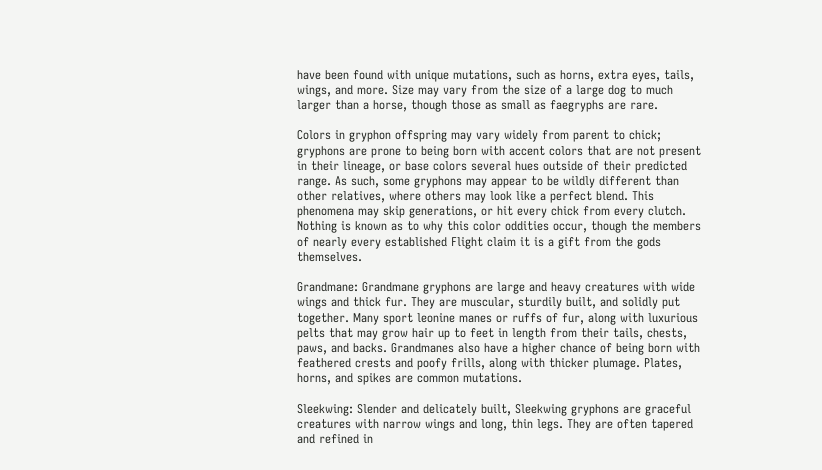have been found with unique mutations, such as horns, extra eyes, tails, wings, and more. Size may vary from the size of a large dog to much larger than a horse, though those as small as faegryphs are rare.

Colors in gryphon offspring may vary widely from parent to chick; gryphons are prone to being born with accent colors that are not present in their lineage, or base colors several hues outside of their predicted range. As such, some gryphons may appear to be wildly different than other relatives, where others may look like a perfect blend. This phenomena may skip generations, or hit every chick from every clutch. Nothing is known as to why this color oddities occur, though the members of nearly every established Flight claim it is a gift from the gods themselves.

Grandmane: Grandmane gryphons are large and heavy creatures with wide wings and thick fur. They are muscular, sturdily built, and solidly put together. Many sport leonine manes or ruffs of fur, along with luxurious pelts that may grow hair up to feet in length from their tails, chests, paws, and backs. Grandmanes also have a higher chance of being born with feathered crests and poofy frills, along with thicker plumage. Plates, horns, and spikes are common mutations.

Sleekwing: Slender and delicately built, Sleekwing gryphons are graceful creatures with narrow wings and long, thin legs. They are often tapered and refined in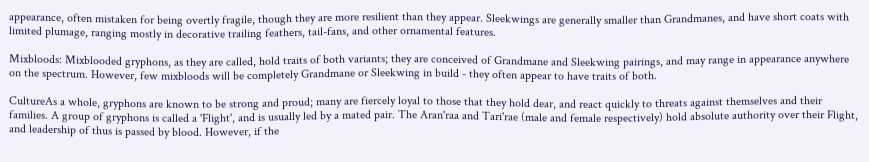appearance, often mistaken for being overtly fragile, though they are more resilient than they appear. Sleekwings are generally smaller than Grandmanes, and have short coats with limited plumage, ranging mostly in decorative trailing feathers, tail-fans, and other ornamental features.

Mixbloods: Mixblooded gryphons, as they are called, hold traits of both variants; they are conceived of Grandmane and Sleekwing pairings, and may range in appearance anywhere on the spectrum. However, few mixbloods will be completely Grandmane or Sleekwing in build - they often appear to have traits of both.

CultureAs a whole, gryphons are known to be strong and proud; many are fiercely loyal to those that they hold dear, and react quickly to threats against themselves and their families. A group of gryphons is called a 'Flight', and is usually led by a mated pair. The Aran'raa and Tari'rae (male and female respectively) hold absolute authority over their Flight, and leadership of thus is passed by blood. However, if the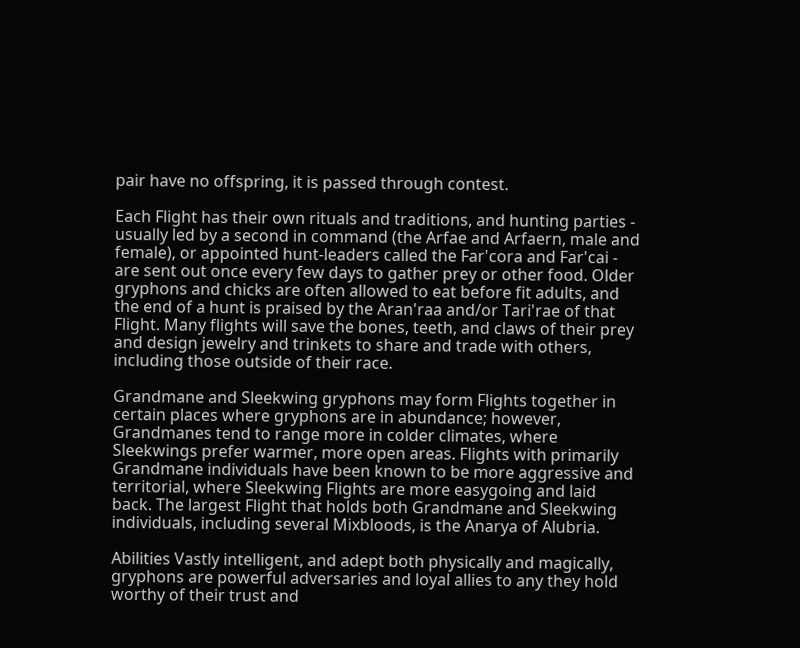pair have no offspring, it is passed through contest.

Each Flight has their own rituals and traditions, and hunting parties - usually led by a second in command (the Arfae and Arfaern, male and female), or appointed hunt-leaders called the Far'cora and Far'cai - are sent out once every few days to gather prey or other food. Older gryphons and chicks are often allowed to eat before fit adults, and the end of a hunt is praised by the Aran'raa and/or Tari'rae of that Flight. Many flights will save the bones, teeth, and claws of their prey and design jewelry and trinkets to share and trade with others, including those outside of their race.

Grandmane and Sleekwing gryphons may form Flights together in certain places where gryphons are in abundance; however, Grandmanes tend to range more in colder climates, where Sleekwings prefer warmer, more open areas. Flights with primarily Grandmane individuals have been known to be more aggressive and territorial, where Sleekwing Flights are more easygoing and laid back. The largest Flight that holds both Grandmane and Sleekwing individuals, including several Mixbloods, is the Anarya of Alubria.

Abilities Vastly intelligent, and adept both physically and magically, gryphons are powerful adversaries and loyal allies to any they hold worthy of their trust and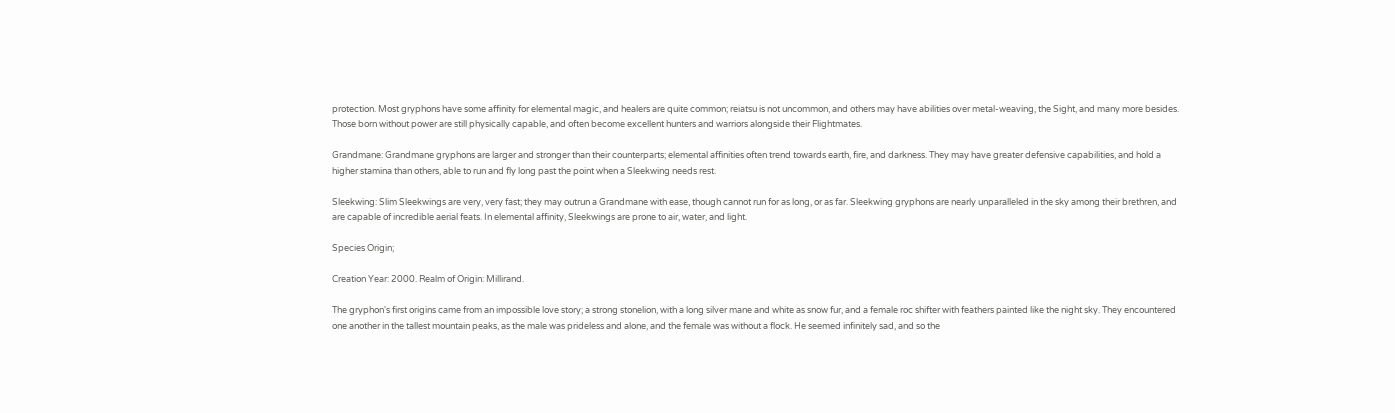protection. Most gryphons have some affinity for elemental magic, and healers are quite common; reiatsu is not uncommon, and others may have abilities over metal-weaving, the Sight, and many more besides. Those born without power are still physically capable, and often become excellent hunters and warriors alongside their Flightmates.

Grandmane: Grandmane gryphons are larger and stronger than their counterparts; elemental affinities often trend towards earth, fire, and darkness. They may have greater defensive capabilities, and hold a higher stamina than others, able to run and fly long past the point when a Sleekwing needs rest.

Sleekwing: Slim Sleekwings are very, very fast; they may outrun a Grandmane with ease, though cannot run for as long, or as far. Sleekwing gryphons are nearly unparalleled in the sky among their brethren, and are capable of incredible aerial feats. In elemental affinity, Sleekwings are prone to air, water, and light.

Species Origin;

Creation Year: 2000. Realm of Origin: Millirand.

The gryphon's first origins came from an impossible love story; a strong stonelion, with a long silver mane and white as snow fur, and a female roc shifter with feathers painted like the night sky. They encountered one another in the tallest mountain peaks, as the male was prideless and alone, and the female was without a flock. He seemed infinitely sad, and so the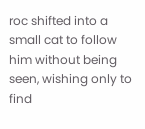roc shifted into a small cat to follow him without being seen, wishing only to find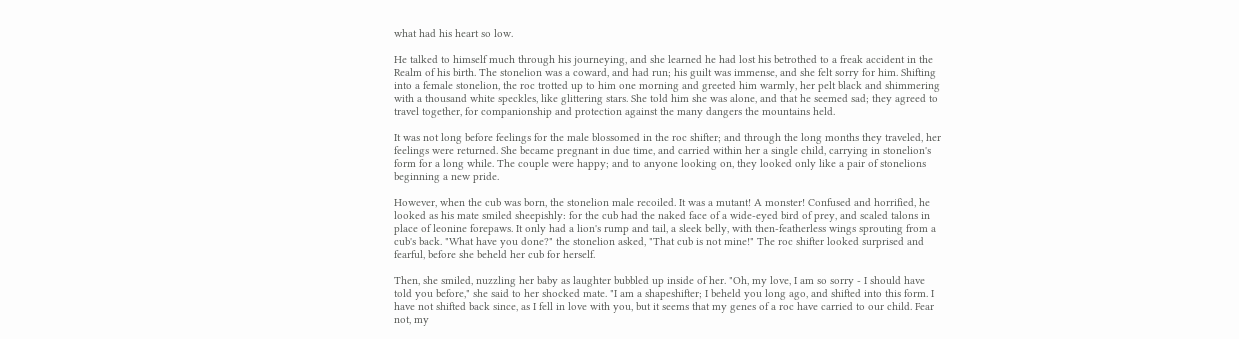what had his heart so low.

He talked to himself much through his journeying, and she learned he had lost his betrothed to a freak accident in the Realm of his birth. The stonelion was a coward, and had run; his guilt was immense, and she felt sorry for him. Shifting into a female stonelion, the roc trotted up to him one morning and greeted him warmly, her pelt black and shimmering with a thousand white speckles, like glittering stars. She told him she was alone, and that he seemed sad; they agreed to travel together, for companionship and protection against the many dangers the mountains held.

It was not long before feelings for the male blossomed in the roc shifter; and through the long months they traveled, her feelings were returned. She became pregnant in due time, and carried within her a single child, carrying in stonelion's form for a long while. The couple were happy; and to anyone looking on, they looked only like a pair of stonelions beginning a new pride.

However, when the cub was born, the stonelion male recoiled. It was a mutant! A monster! Confused and horrified, he looked as his mate smiled sheepishly: for the cub had the naked face of a wide-eyed bird of prey, and scaled talons in place of leonine forepaws. It only had a lion's rump and tail, a sleek belly, with then-featherless wings sprouting from a cub's back. "What have you done?" the stonelion asked, "That cub is not mine!" The roc shifter looked surprised and fearful, before she beheld her cub for herself.

Then, she smiled, nuzzling her baby as laughter bubbled up inside of her. "Oh, my love, I am so sorry - I should have told you before," she said to her shocked mate. "I am a shapeshifter; I beheld you long ago, and shifted into this form. I have not shifted back since, as I fell in love with you, but it seems that my genes of a roc have carried to our child. Fear not, my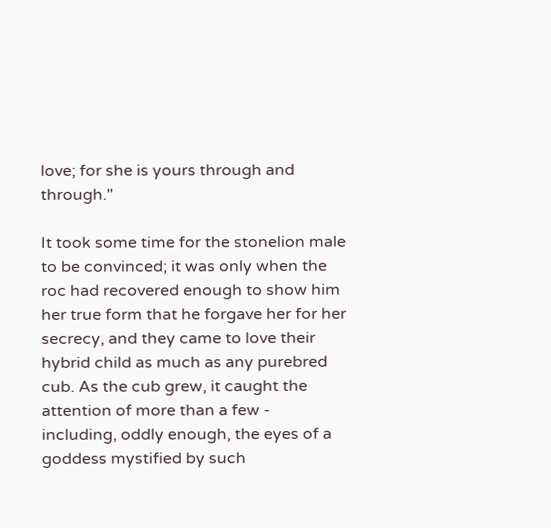love; for she is yours through and through."

It took some time for the stonelion male to be convinced; it was only when the roc had recovered enough to show him her true form that he forgave her for her secrecy, and they came to love their hybrid child as much as any purebred cub. As the cub grew, it caught the attention of more than a few - including, oddly enough, the eyes of a goddess mystified by such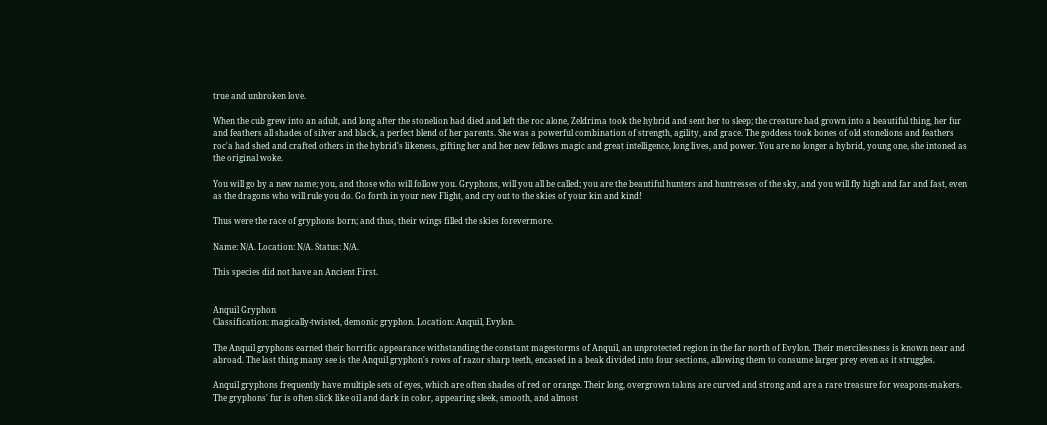true and unbroken love.

When the cub grew into an adult, and long after the stonelion had died and left the roc alone, Zeldrima took the hybrid and sent her to sleep; the creature had grown into a beautiful thing, her fur and feathers all shades of silver and black, a perfect blend of her parents. She was a powerful combination of strength, agility, and grace. The goddess took bones of old stonelions and feathers roc'a had shed and crafted others in the hybrid's likeness, gifting her and her new fellows magic and great intelligence, long lives, and power. You are no longer a hybrid, young one, she intoned as the original woke.

You will go by a new name; you, and those who will follow you. Gryphons, will you all be called; you are the beautiful hunters and huntresses of the sky, and you will fly high and far and fast, even as the dragons who will rule you do. Go forth in your new Flight, and cry out to the skies of your kin and kind!

Thus were the race of gryphons born; and thus, their wings filled the skies forevermore.

Name: N/A. Location: N/A. Status: N/A.

This species did not have an Ancient First.


Anquil Gryphon
Classification: magically-twisted, demonic gryphon. Location: Anquil, Evylon.

The Anquil gryphons earned their horrific appearance withstanding the constant magestorms of Anquil, an unprotected region in the far north of Evylon. Their mercilessness is known near and abroad. The last thing many see is the Anquil gryphon's rows of razor sharp teeth, encased in a beak divided into four sections, allowing them to consume larger prey even as it struggles.

Anquil gryphons frequently have multiple sets of eyes, which are often shades of red or orange. Their long, overgrown talons are curved and strong and are a rare treasure for weapons-makers. The gryphons' fur is often slick like oil and dark in color, appearing sleek, smooth, and almost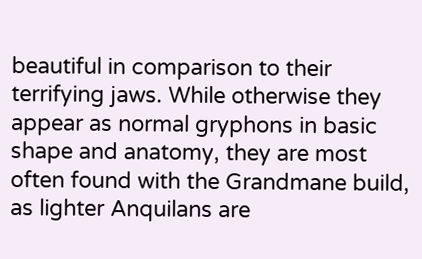beautiful in comparison to their terrifying jaws. While otherwise they appear as normal gryphons in basic shape and anatomy, they are most often found with the Grandmane build, as lighter Anquilans are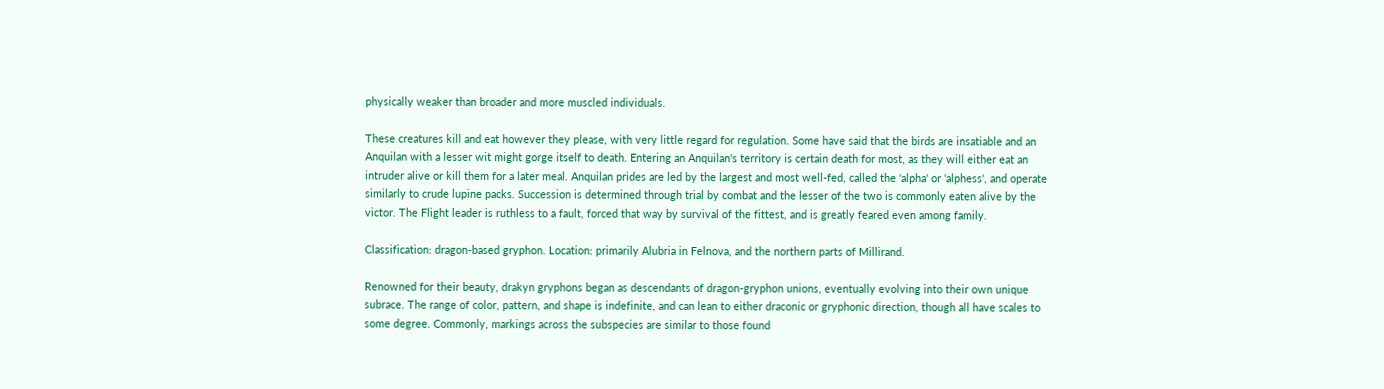physically weaker than broader and more muscled individuals.

These creatures kill and eat however they please, with very little regard for regulation. Some have said that the birds are insatiable and an Anquilan with a lesser wit might gorge itself to death. Entering an Anquilan's territory is certain death for most, as they will either eat an intruder alive or kill them for a later meal. Anquilan prides are led by the largest and most well-fed, called the 'alpha' or 'alphess', and operate similarly to crude lupine packs. Succession is determined through trial by combat and the lesser of the two is commonly eaten alive by the victor. The Flight leader is ruthless to a fault, forced that way by survival of the fittest, and is greatly feared even among family.

Classification: dragon-based gryphon. Location: primarily Alubria in Felnova, and the northern parts of Millirand.

Renowned for their beauty, drakyn gryphons began as descendants of dragon-gryphon unions, eventually evolving into their own unique subrace. The range of color, pattern, and shape is indefinite, and can lean to either draconic or gryphonic direction, though all have scales to some degree. Commonly, markings across the subspecies are similar to those found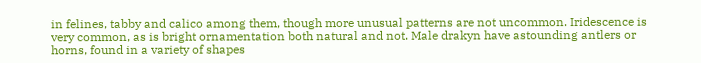in felines, tabby and calico among them, though more unusual patterns are not uncommon. Iridescence is very common, as is bright ornamentation both natural and not. Male drakyn have astounding antlers or horns, found in a variety of shapes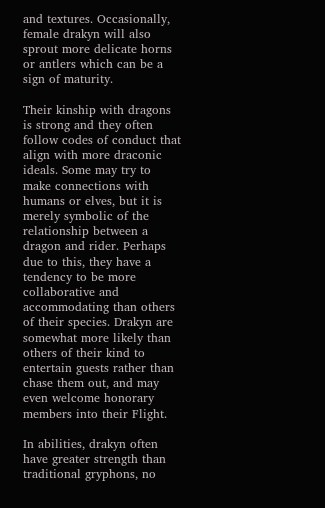and textures. Occasionally, female drakyn will also sprout more delicate horns or antlers which can be a sign of maturity.

Their kinship with dragons is strong and they often follow codes of conduct that align with more draconic ideals. Some may try to make connections with humans or elves, but it is merely symbolic of the relationship between a dragon and rider. Perhaps due to this, they have a tendency to be more collaborative and accommodating than others of their species. Drakyn are somewhat more likely than others of their kind to entertain guests rather than chase them out, and may even welcome honorary members into their Flight.

In abilities, drakyn often have greater strength than traditional gryphons, no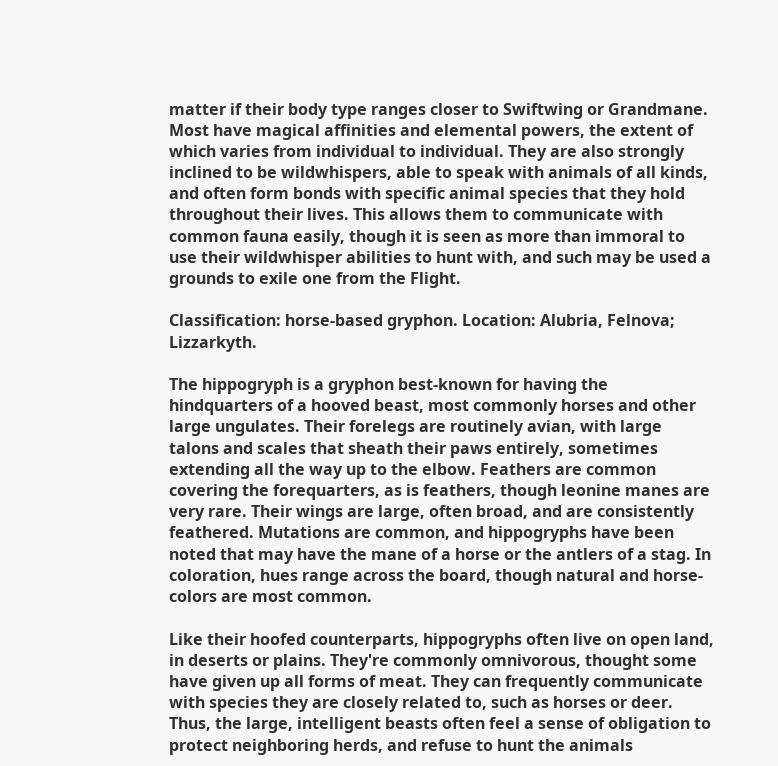matter if their body type ranges closer to Swiftwing or Grandmane. Most have magical affinities and elemental powers, the extent of which varies from individual to individual. They are also strongly inclined to be wildwhispers, able to speak with animals of all kinds, and often form bonds with specific animal species that they hold throughout their lives. This allows them to communicate with common fauna easily, though it is seen as more than immoral to use their wildwhisper abilities to hunt with, and such may be used a grounds to exile one from the Flight.

Classification: horse-based gryphon. Location: Alubria, Felnova; Lizzarkyth.

The hippogryph is a gryphon best-known for having the hindquarters of a hooved beast, most commonly horses and other large ungulates. Their forelegs are routinely avian, with large talons and scales that sheath their paws entirely, sometimes extending all the way up to the elbow. Feathers are common covering the forequarters, as is feathers, though leonine manes are very rare. Their wings are large, often broad, and are consistently feathered. Mutations are common, and hippogryphs have been noted that may have the mane of a horse or the antlers of a stag. In coloration, hues range across the board, though natural and horse-colors are most common.

Like their hoofed counterparts, hippogryphs often live on open land, in deserts or plains. They're commonly omnivorous, thought some have given up all forms of meat. They can frequently communicate with species they are closely related to, such as horses or deer. Thus, the large, intelligent beasts often feel a sense of obligation to protect neighboring herds, and refuse to hunt the animals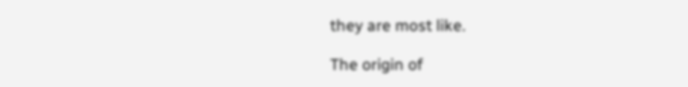they are most like.

The origin of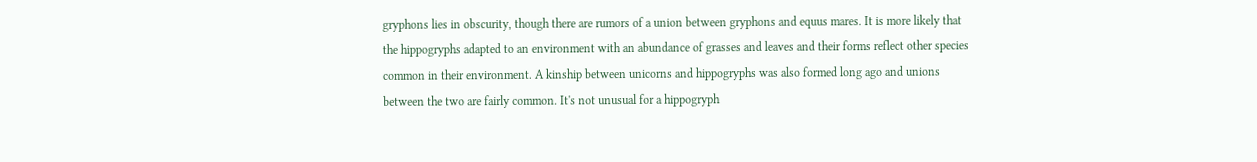gryphons lies in obscurity, though there are rumors of a union between gryphons and equus mares. It is more likely that the hippogryphs adapted to an environment with an abundance of grasses and leaves and their forms reflect other species common in their environment. A kinship between unicorns and hippogryphs was also formed long ago and unions between the two are fairly common. It's not unusual for a hippogryph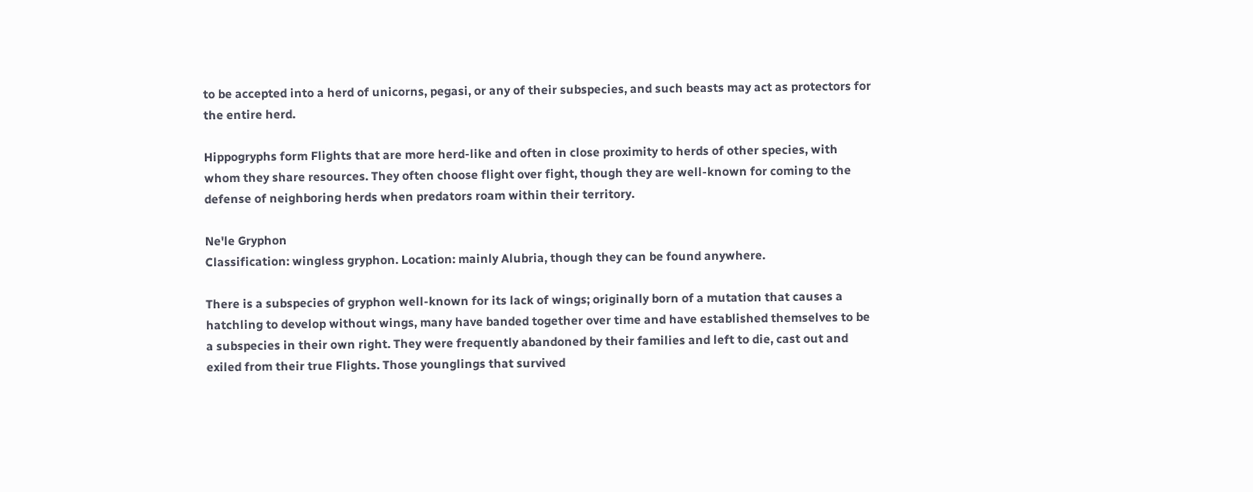to be accepted into a herd of unicorns, pegasi, or any of their subspecies, and such beasts may act as protectors for the entire herd.

Hippogryphs form Flights that are more herd-like and often in close proximity to herds of other species, with whom they share resources. They often choose flight over fight, though they are well-known for coming to the defense of neighboring herds when predators roam within their territory.

Ne'le Gryphon
Classification: wingless gryphon. Location: mainly Alubria, though they can be found anywhere.

There is a subspecies of gryphon well-known for its lack of wings; originally born of a mutation that causes a hatchling to develop without wings, many have banded together over time and have established themselves to be a subspecies in their own right. They were frequently abandoned by their families and left to die, cast out and exiled from their true Flights. Those younglings that survived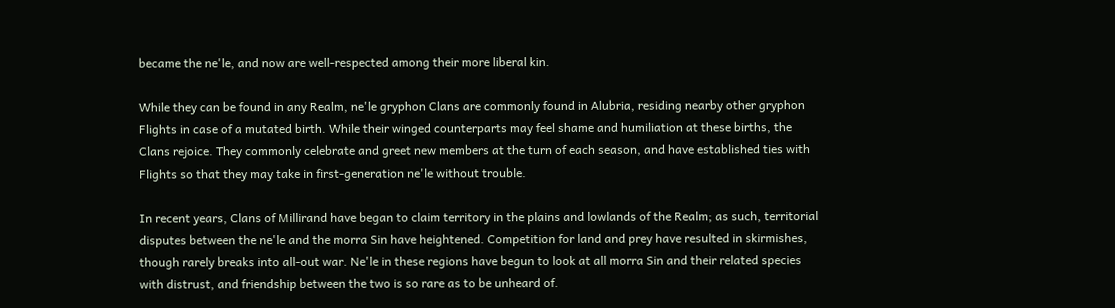became the ne'le, and now are well-respected among their more liberal kin.

While they can be found in any Realm, ne'le gryphon Clans are commonly found in Alubria, residing nearby other gryphon Flights in case of a mutated birth. While their winged counterparts may feel shame and humiliation at these births, the Clans rejoice. They commonly celebrate and greet new members at the turn of each season, and have established ties with Flights so that they may take in first-generation ne'le without trouble.

In recent years, Clans of Millirand have began to claim territory in the plains and lowlands of the Realm; as such, territorial disputes between the ne'le and the morra Sin have heightened. Competition for land and prey have resulted in skirmishes, though rarely breaks into all-out war. Ne'le in these regions have begun to look at all morra Sin and their related species with distrust, and friendship between the two is so rare as to be unheard of.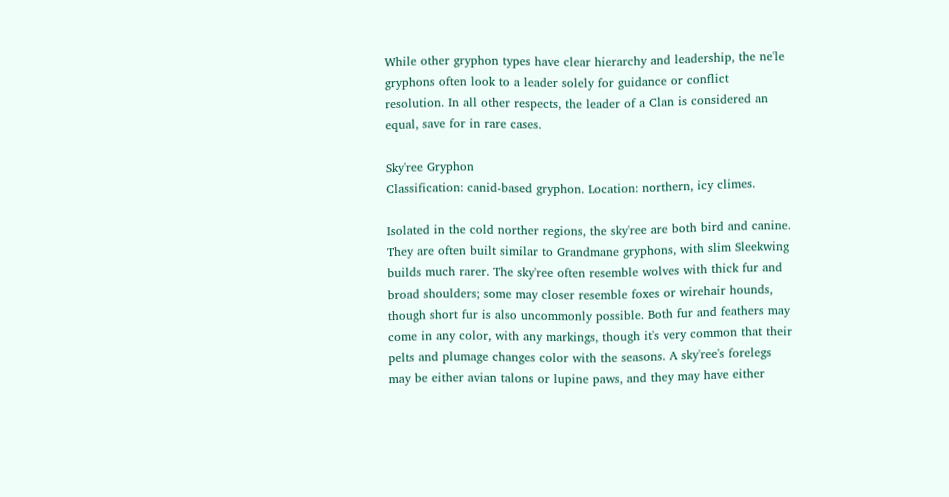While other gryphon types have clear hierarchy and leadership, the ne'le gryphons often look to a leader solely for guidance or conflict resolution. In all other respects, the leader of a Clan is considered an equal, save for in rare cases.

Sky'ree Gryphon
Classification: canid-based gryphon. Location: northern, icy climes.

Isolated in the cold norther regions, the sky'ree are both bird and canine. They are often built similar to Grandmane gryphons, with slim Sleekwing builds much rarer. The sky'ree often resemble wolves with thick fur and broad shoulders; some may closer resemble foxes or wirehair hounds, though short fur is also uncommonly possible. Both fur and feathers may come in any color, with any markings, though it's very common that their pelts and plumage changes color with the seasons. A sky'ree's forelegs may be either avian talons or lupine paws, and they may have either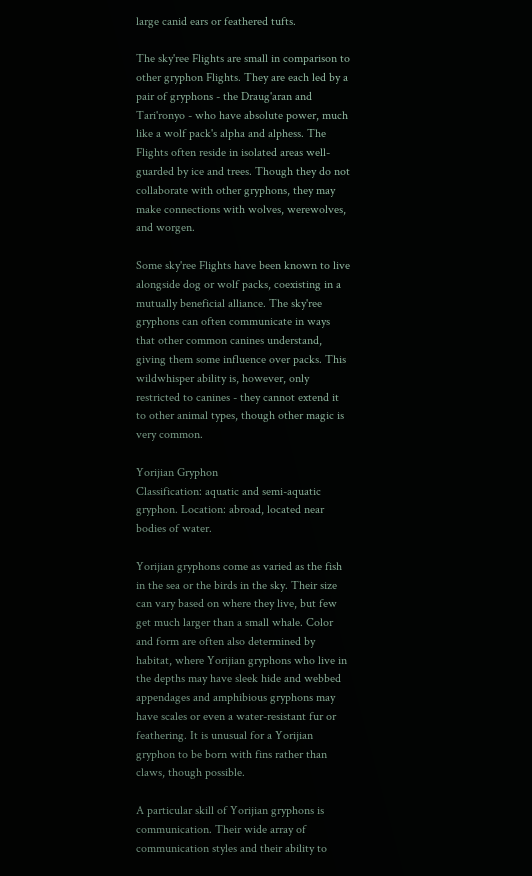large canid ears or feathered tufts.

The sky'ree Flights are small in comparison to other gryphon Flights. They are each led by a pair of gryphons - the Draug'aran and Tari'ronyo - who have absolute power, much like a wolf pack's alpha and alphess. The Flights often reside in isolated areas well-guarded by ice and trees. Though they do not collaborate with other gryphons, they may make connections with wolves, werewolves, and worgen.

Some sky'ree Flights have been known to live alongside dog or wolf packs, coexisting in a mutually beneficial alliance. The sky'ree gryphons can often communicate in ways that other common canines understand, giving them some influence over packs. This wildwhisper ability is, however, only restricted to canines - they cannot extend it to other animal types, though other magic is very common.

Yorijian Gryphon
Classification: aquatic and semi-aquatic gryphon. Location: abroad, located near bodies of water.

Yorijian gryphons come as varied as the fish in the sea or the birds in the sky. Their size can vary based on where they live, but few get much larger than a small whale. Color and form are often also determined by habitat, where Yorijian gryphons who live in the depths may have sleek hide and webbed appendages and amphibious gryphons may have scales or even a water-resistant fur or feathering. It is unusual for a Yorijian gryphon to be born with fins rather than claws, though possible.

A particular skill of Yorijian gryphons is communication. Their wide array of communication styles and their ability to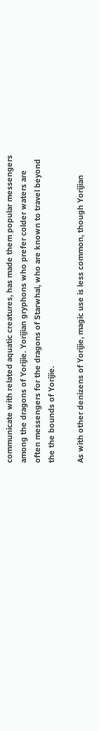communicate with related aquatic creatures, has made them popular messengers among the dragons of Yorijie. Yorijian gryphons who prefer colder waters are often messengers for the dragons of Starwhal, who are known to travel beyond the the bounds of Yorijie.

As with other denizens of Yorijie, magic use is less common, though Yorijian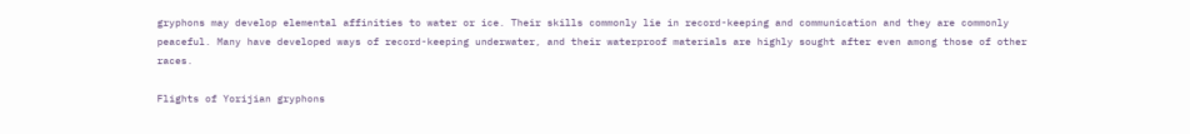gryphons may develop elemental affinities to water or ice. Their skills commonly lie in record-keeping and communication and they are commonly peaceful. Many have developed ways of record-keeping underwater, and their waterproof materials are highly sought after even among those of other races.

Flights of Yorijian gryphons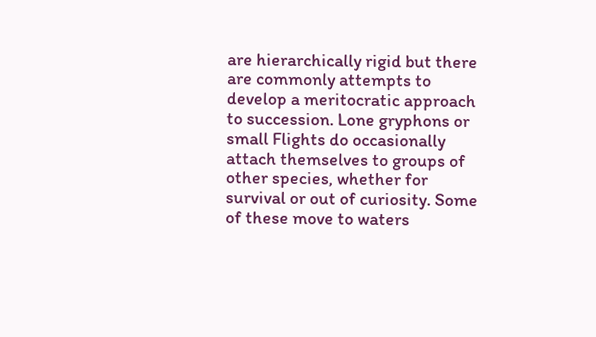are hierarchically rigid but there are commonly attempts to develop a meritocratic approach to succession. Lone gryphons or small Flights do occasionally attach themselves to groups of other species, whether for survival or out of curiosity. Some of these move to waters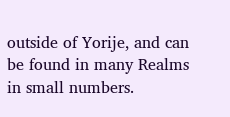outside of Yorije, and can be found in many Realms in small numbers.